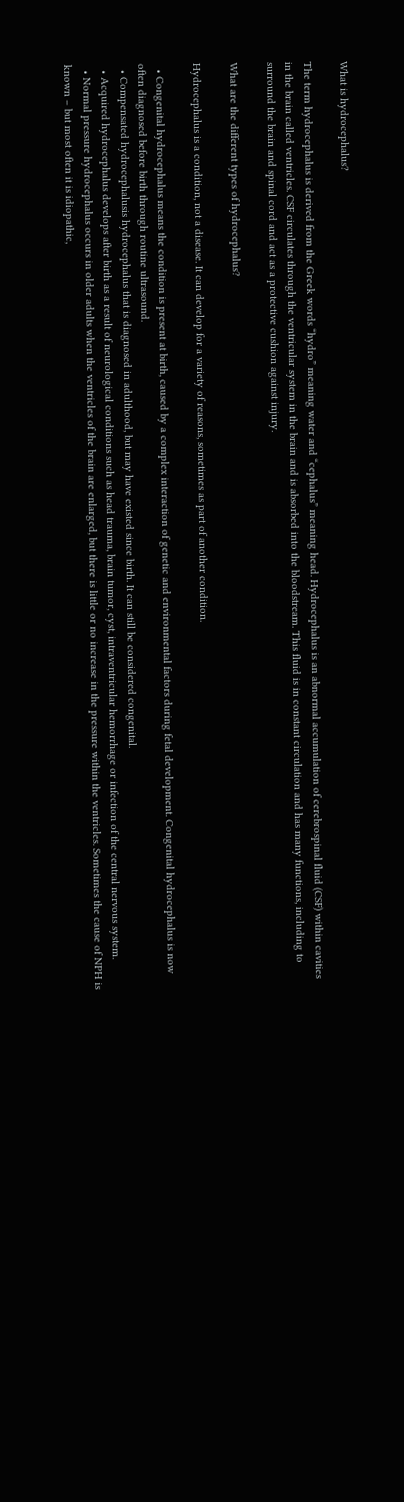What is hydrocephalus?

The term hydrocephalus is derived from the Greek words “hydro” meaning water and “cephalus” meaning head. Hydrocephalus is an abnormal accumulation of cerebrospinal fluid (CSF) within cavities in the brain called ventricles. CSF circulates through the ventricular system in the brain and is absorbed into the bloodstream. This fluid is in constant circulation and has many functions, including to surround the brain and spinal cord and act as a protective cushion against injury.

What are the different types of hydrocephalus?

Hydrocephalus is a condition, not a disease. It can develop for a variety of reasons, sometimes as part of another condition.

  • Congenital hydrocephalus means the condition is present at birth, caused by a complex interaction of genetic and environmental factors during fetal development. Congenital hydrocephalus is now often diagnosed before birth through routine ultrasound.
  • Compensated hydrocephalusis hydrocephalus that is diagnosed in adulthood, but may have existed since birth. It can still be considered congenital.
  • Acquired hydrocephalus develops after birth as a result of neurological conditions such as head trauma, brain tumor, cyst, intraventricular hemorrhage or infection of the central nervous system.
  • Normal pressure hydrocephalus occurs in older adults when the ventricles of the brain are enlarged, but there is little or no increase in the pressure within the ventricles. Sometimes the cause of NPH is known – but most often it is idiopathic,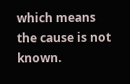which means the cause is not known.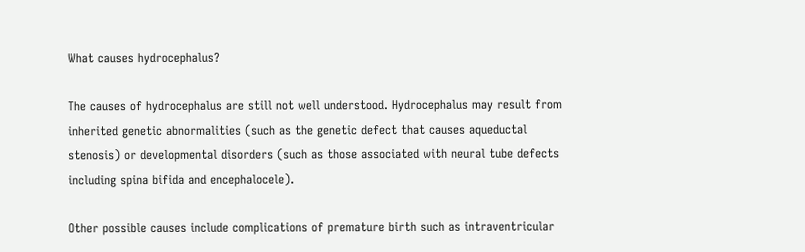What causes hydrocephalus?

The causes of hydrocephalus are still not well understood. Hydrocephalus may result from inherited genetic abnormalities (such as the genetic defect that causes aqueductal stenosis) or developmental disorders (such as those associated with neural tube defects including spina bifida and encephalocele).

Other possible causes include complications of premature birth such as intraventricular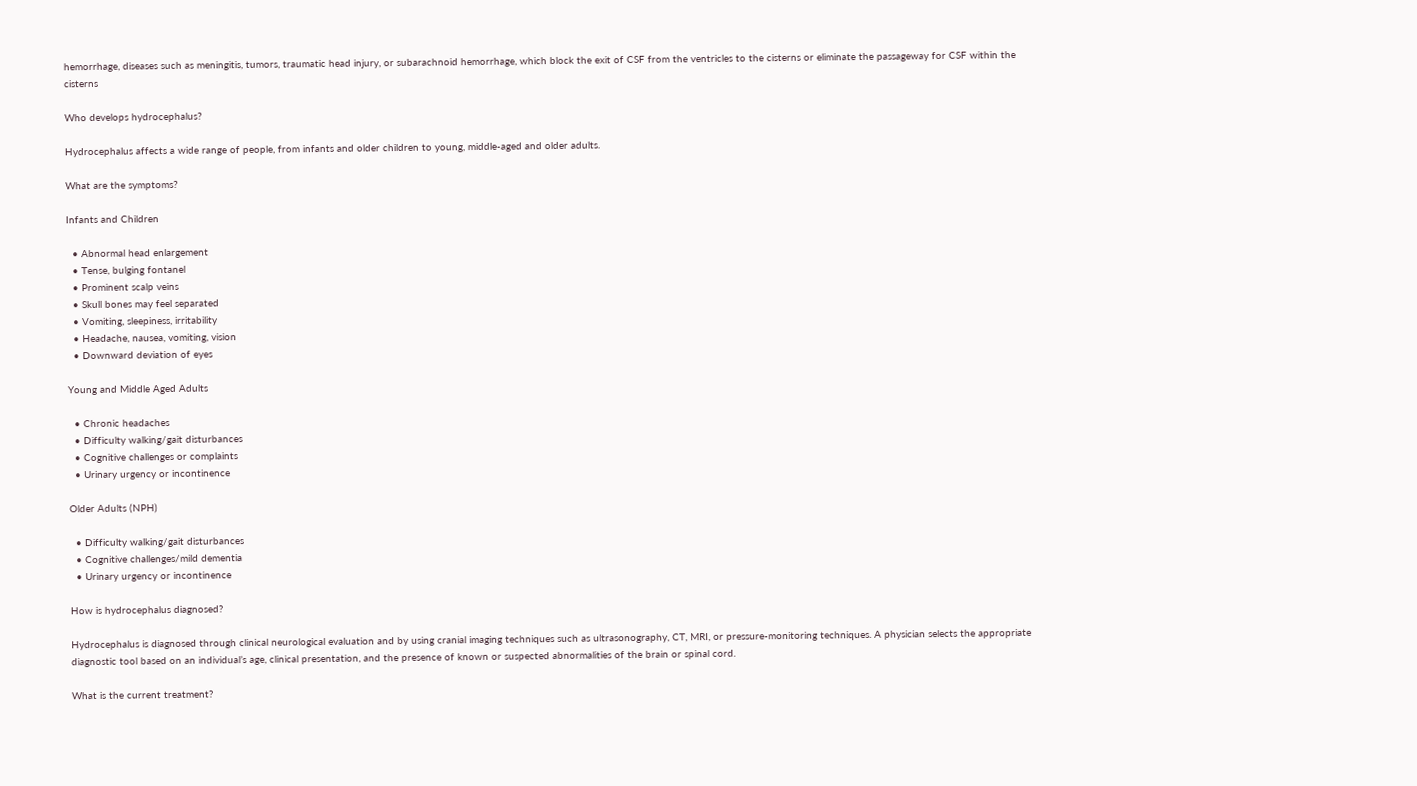hemorrhage, diseases such as meningitis, tumors, traumatic head injury, or subarachnoid hemorrhage, which block the exit of CSF from the ventricles to the cisterns or eliminate the passageway for CSF within the cisterns

Who develops hydrocephalus?

Hydrocephalus affects a wide range of people, from infants and older children to young, middle-aged and older adults.

What are the symptoms?

Infants and Children

  • Abnormal head enlargement
  • Tense, bulging fontanel
  • Prominent scalp veins
  • Skull bones may feel separated
  • Vomiting, sleepiness, irritability
  • Headache, nausea, vomiting, vision
  • Downward deviation of eyes

Young and Middle Aged Adults

  • Chronic headaches
  • Difficulty walking/gait disturbances
  • Cognitive challenges or complaints
  • Urinary urgency or incontinence

Older Adults (NPH)

  • Difficulty walking/gait disturbances
  • Cognitive challenges/mild dementia
  • Urinary urgency or incontinence

How is hydrocephalus diagnosed?

Hydrocephalus is diagnosed through clinical neurological evaluation and by using cranial imaging techniques such as ultrasonography, CT, MRI, or pressure-monitoring techniques. A physician selects the appropriate diagnostic tool based on an individual’s age, clinical presentation, and the presence of known or suspected abnormalities of the brain or spinal cord.

What is the current treatment?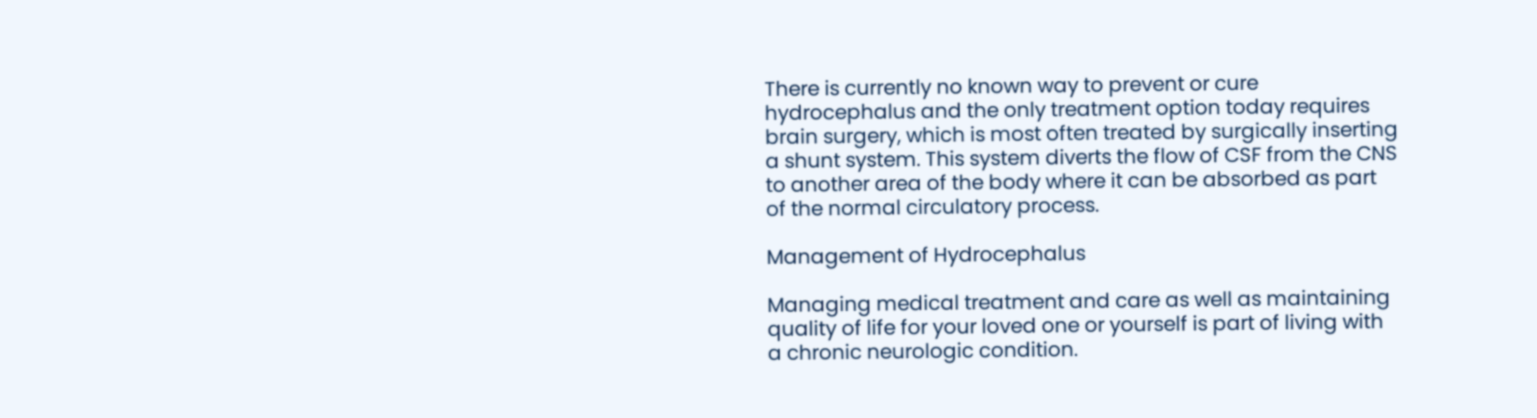There is currently no known way to prevent or cure hydrocephalus and the only treatment option today requires brain surgery, which is most often treated by surgically inserting a shunt system. This system diverts the flow of CSF from the CNS to another area of the body where it can be absorbed as part of the normal circulatory process.

Management of Hydrocephalus

Managing medical treatment and care as well as maintaining quality of life for your loved one or yourself is part of living with a chronic neurologic condition.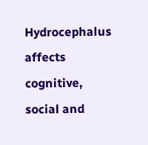Hydrocephalus affects cognitive, social and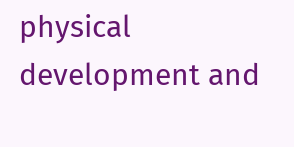physical development and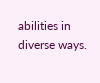abilities in diverse ways.